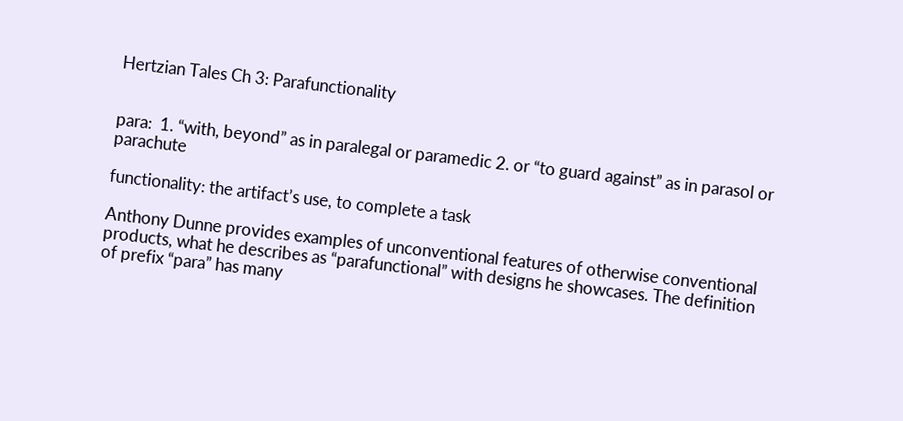Hertzian Tales Ch 3: Parafunctionality


para:  1. “with, beyond” as in paralegal or paramedic 2. or “to guard against” as in parasol or parachute

functionality: the artifact’s use, to complete a task

Anthony Dunne provides examples of unconventional features of otherwise conventional products, what he describes as “parafunctional” with designs he showcases. The definition of prefix “para” has many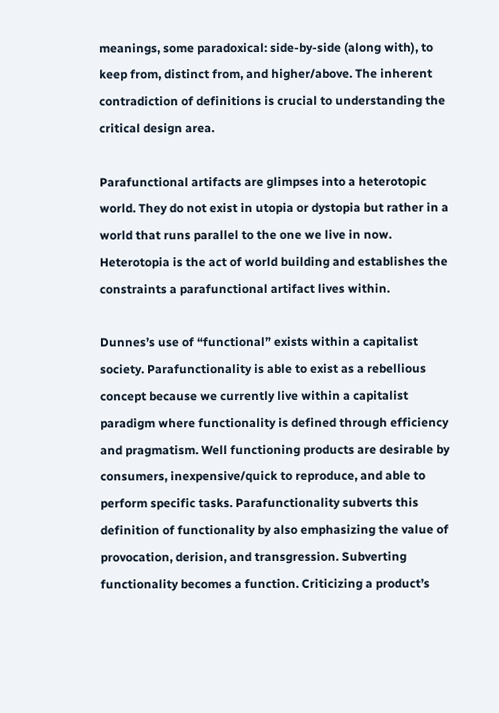meanings, some paradoxical: side-by-side (along with), to keep from, distinct from, and higher/above. The inherent contradiction of definitions is crucial to understanding the critical design area.

Parafunctional artifacts are glimpses into a heterotopic world. They do not exist in utopia or dystopia but rather in a world that runs parallel to the one we live in now. Heterotopia is the act of world building and establishes the constraints a parafunctional artifact lives within.

Dunnes’s use of “functional” exists within a capitalist society. Parafunctionality is able to exist as a rebellious concept because we currently live within a capitalist paradigm where functionality is defined through efficiency and pragmatism. Well functioning products are desirable by consumers, inexpensive/quick to reproduce, and able to perform specific tasks. Parafunctionality subverts this definition of functionality by also emphasizing the value of provocation, derision, and transgression. Subverting functionality becomes a function. Criticizing a product’s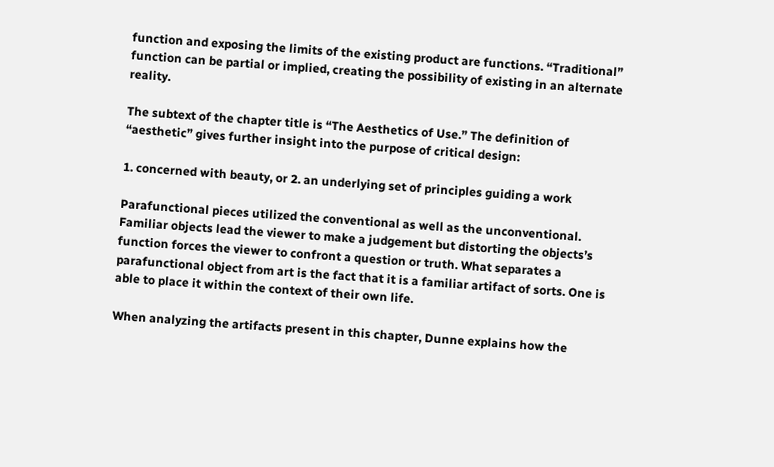function and exposing the limits of the existing product are functions. “Traditional” function can be partial or implied, creating the possibility of existing in an alternate reality.

The subtext of the chapter title is “The Aesthetics of Use.” The definition of “aesthetic” gives further insight into the purpose of critical design:

1. concerned with beauty, or 2. an underlying set of principles guiding a work

Parafunctional pieces utilized the conventional as well as the unconventional. Familiar objects lead the viewer to make a judgement but distorting the objects’s function forces the viewer to confront a question or truth. What separates a parafunctional object from art is the fact that it is a familiar artifact of sorts. One is able to place it within the context of their own life.

When analyzing the artifacts present in this chapter, Dunne explains how the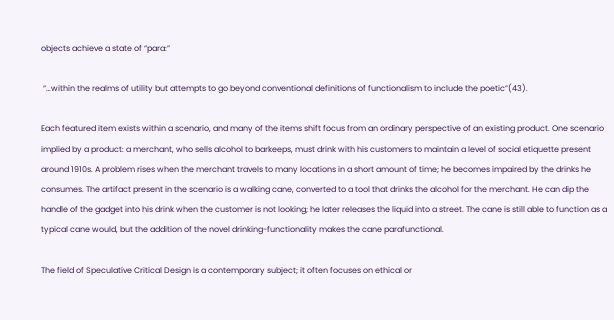objects achieve a state of “para:”

 “…within the realms of utility but attempts to go beyond conventional definitions of functionalism to include the poetic”(43).

Each featured item exists within a scenario, and many of the items shift focus from an ordinary perspective of an existing product. One scenario implied by a product: a merchant, who sells alcohol to barkeeps, must drink with his customers to maintain a level of social etiquette present around 1910s. A problem rises when the merchant travels to many locations in a short amount of time; he becomes impaired by the drinks he consumes. The artifact present in the scenario is a walking cane, converted to a tool that drinks the alcohol for the merchant. He can dip the handle of the gadget into his drink when the customer is not looking; he later releases the liquid into a street. The cane is still able to function as a typical cane would, but the addition of the novel drinking-functionality makes the cane parafunctional.

The field of Speculative Critical Design is a contemporary subject; it often focuses on ethical or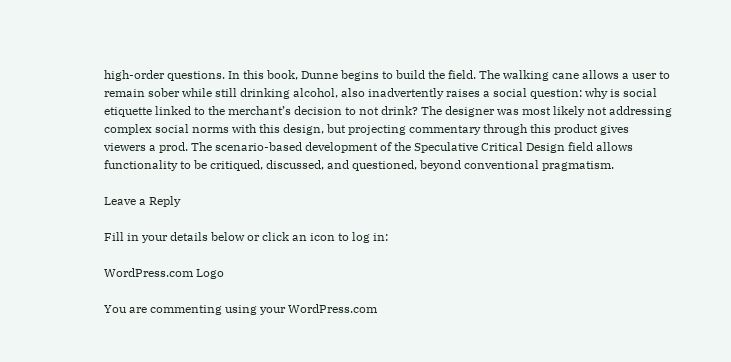high-order questions. In this book, Dunne begins to build the field. The walking cane allows a user to remain sober while still drinking alcohol, also inadvertently raises a social question: why is social etiquette linked to the merchant’s decision to not drink? The designer was most likely not addressing complex social norms with this design, but projecting commentary through this product gives viewers a prod. The scenario-based development of the Speculative Critical Design field allows functionality to be critiqued, discussed, and questioned, beyond conventional pragmatism.

Leave a Reply

Fill in your details below or click an icon to log in:

WordPress.com Logo

You are commenting using your WordPress.com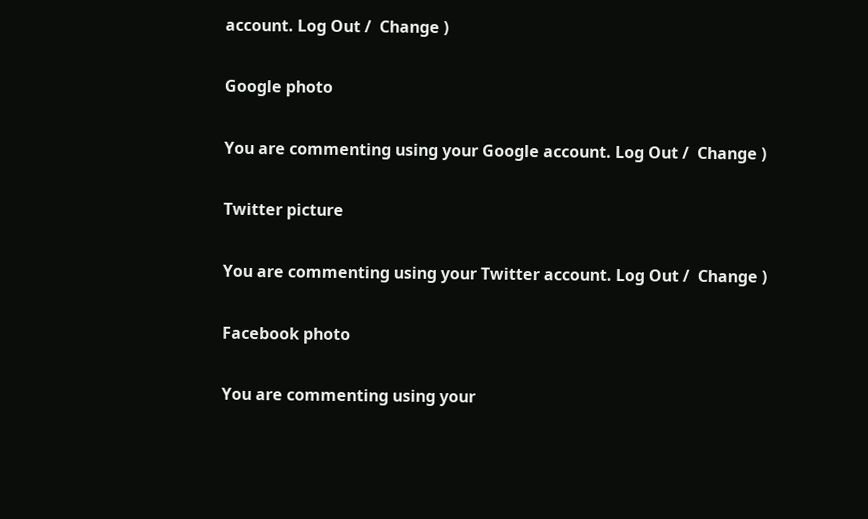account. Log Out /  Change )

Google photo

You are commenting using your Google account. Log Out /  Change )

Twitter picture

You are commenting using your Twitter account. Log Out /  Change )

Facebook photo

You are commenting using your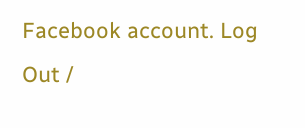Facebook account. Log Out /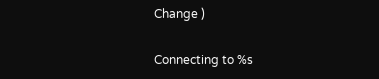Change )

Connecting to %s